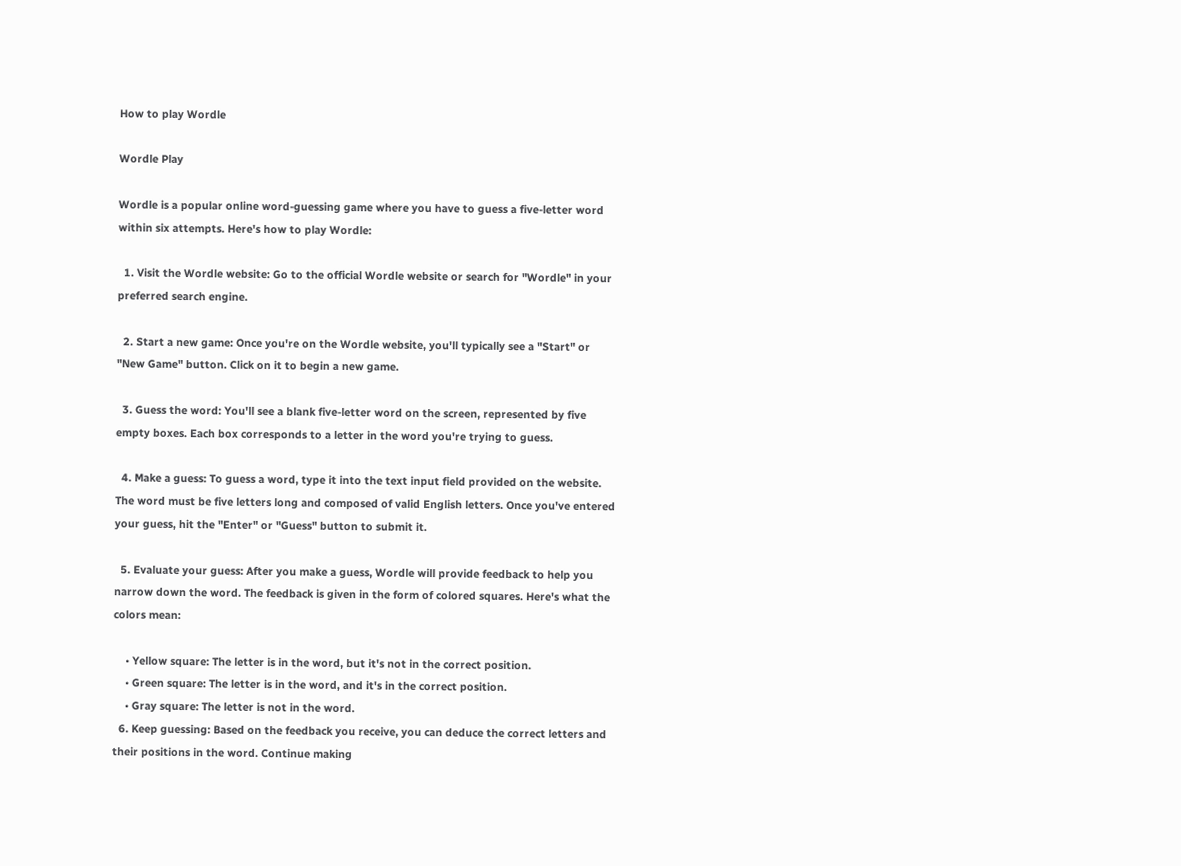How to play Wordle

Wordle Play

Wordle is a popular online word-guessing game where you have to guess a five-letter word within six attempts. Here's how to play Wordle:

  1. Visit the Wordle website: Go to the official Wordle website or search for "Wordle" in your preferred search engine.

  2. Start a new game: Once you're on the Wordle website, you'll typically see a "Start" or "New Game" button. Click on it to begin a new game.

  3. Guess the word: You'll see a blank five-letter word on the screen, represented by five empty boxes. Each box corresponds to a letter in the word you're trying to guess.

  4. Make a guess: To guess a word, type it into the text input field provided on the website. The word must be five letters long and composed of valid English letters. Once you've entered your guess, hit the "Enter" or "Guess" button to submit it.

  5. Evaluate your guess: After you make a guess, Wordle will provide feedback to help you narrow down the word. The feedback is given in the form of colored squares. Here's what the colors mean:

    • Yellow square: The letter is in the word, but it's not in the correct position.
    • Green square: The letter is in the word, and it's in the correct position.
    • Gray square: The letter is not in the word.
  6. Keep guessing: Based on the feedback you receive, you can deduce the correct letters and their positions in the word. Continue making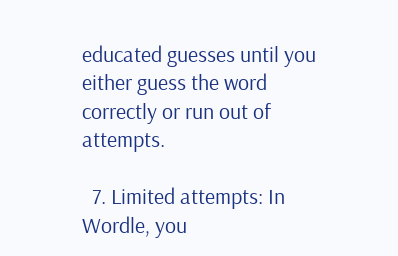educated guesses until you either guess the word correctly or run out of attempts.

  7. Limited attempts: In Wordle, you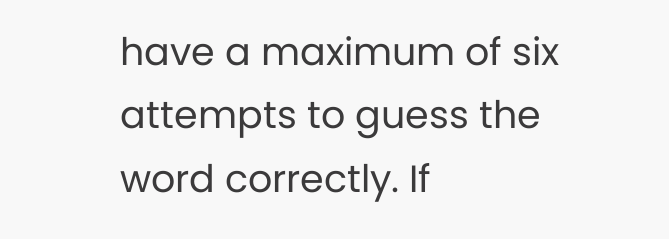have a maximum of six attempts to guess the word correctly. If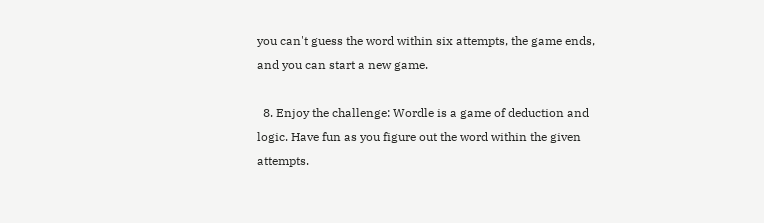you can't guess the word within six attempts, the game ends, and you can start a new game.

  8. Enjoy the challenge: Wordle is a game of deduction and logic. Have fun as you figure out the word within the given attempts.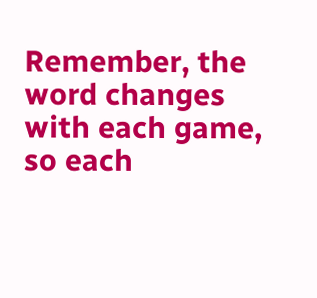Remember, the word changes with each game, so each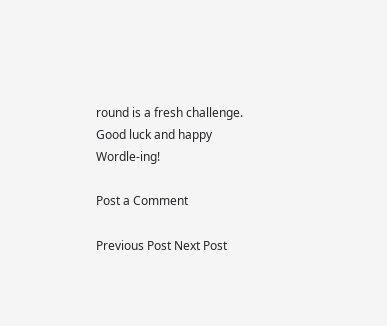round is a fresh challenge. Good luck and happy Wordle-ing!

Post a Comment

Previous Post Next Post